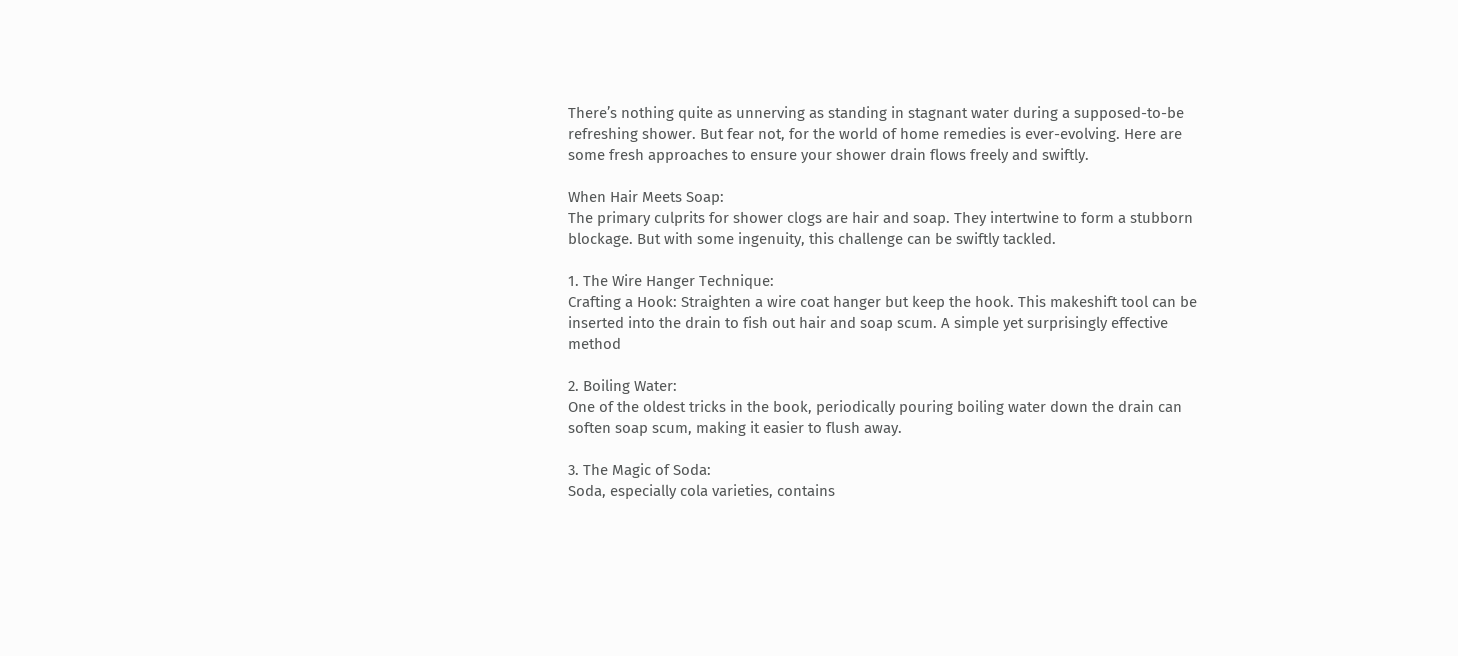There’s nothing quite as unnerving as standing in stagnant water during a supposed-to-be refreshing shower. But fear not, for the world of home remedies is ever-evolving. Here are some fresh approaches to ensure your shower drain flows freely and swiftly.

When Hair Meets Soap:
The primary culprits for shower clogs are hair and soap. They intertwine to form a stubborn blockage. But with some ingenuity, this challenge can be swiftly tackled.

1. The Wire Hanger Technique:
Crafting a Hook: Straighten a wire coat hanger but keep the hook. This makeshift tool can be inserted into the drain to fish out hair and soap scum. A simple yet surprisingly effective method

2. Boiling Water:
One of the oldest tricks in the book, periodically pouring boiling water down the drain can soften soap scum, making it easier to flush away.

3. The Magic of Soda:
Soda, especially cola varieties, contains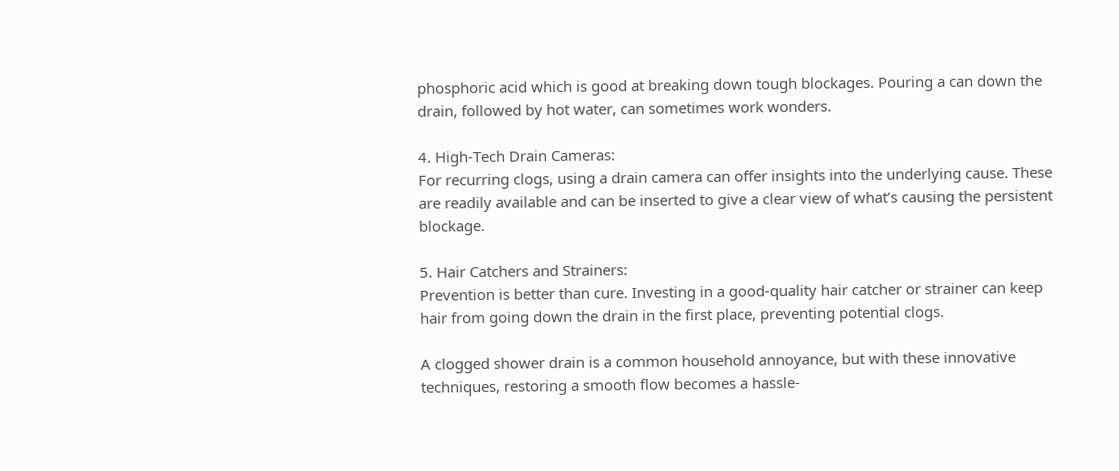phosphoric acid which is good at breaking down tough blockages. Pouring a can down the drain, followed by hot water, can sometimes work wonders.

4. High-Tech Drain Cameras:
For recurring clogs, using a drain camera can offer insights into the underlying cause. These are readily available and can be inserted to give a clear view of what’s causing the persistent blockage.

5. Hair Catchers and Strainers:
Prevention is better than cure. Investing in a good-quality hair catcher or strainer can keep hair from going down the drain in the first place, preventing potential clogs.

A clogged shower drain is a common household annoyance, but with these innovative techniques, restoring a smooth flow becomes a hassle-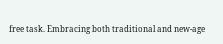free task. Embracing both traditional and new-age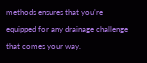methods ensures that you’re equipped for any drainage challenge that comes your way.